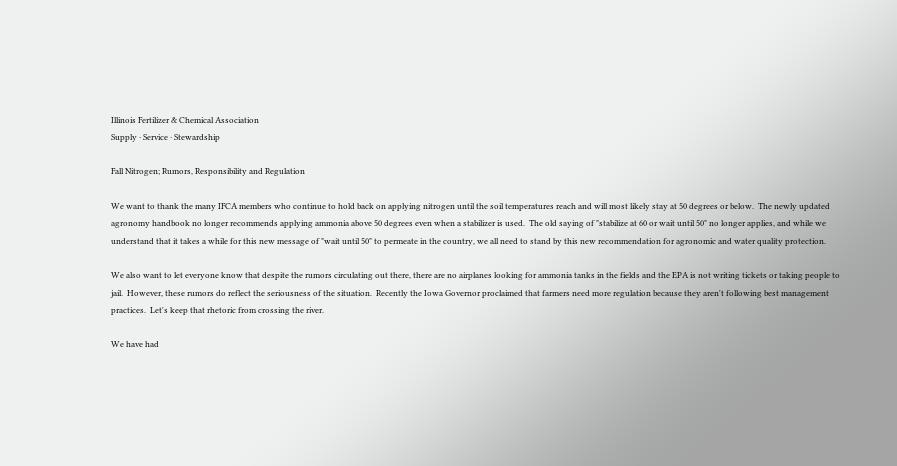Illinois Fertilizer & Chemical Association
Supply · Service · Stewardship

Fall Nitrogen; Rumors, Responsibility and Regulation

We want to thank the many IFCA members who continue to hold back on applying nitrogen until the soil temperatures reach and will most likely stay at 50 degrees or below.  The newly updated agronomy handbook no longer recommends applying ammonia above 50 degrees even when a stabilizer is used.  The old saying of "stabilize at 60 or wait until 50" no longer applies, and while we understand that it takes a while for this new message of "wait until 50" to permeate in the country, we all need to stand by this new recommendation for agronomic and water quality protection.

We also want to let everyone know that despite the rumors circulating out there, there are no airplanes looking for ammonia tanks in the fields and the EPA is not writing tickets or taking people to jail.  However, these rumors do reflect the seriousness of the situation.  Recently the Iowa Governor proclaimed that farmers need more regulation because they aren't following best management practices.  Let's keep that rhetoric from crossing the river.

We have had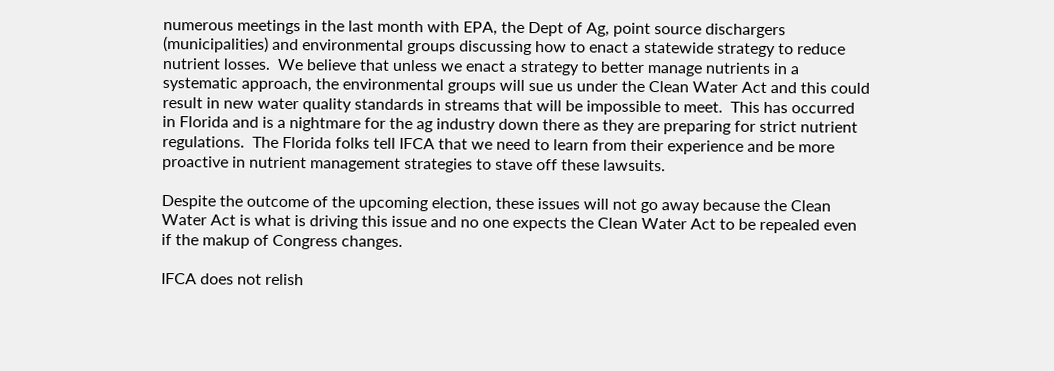numerous meetings in the last month with EPA, the Dept of Ag, point source dischargers (municipalities) and environmental groups discussing how to enact a statewide strategy to reduce nutrient losses.  We believe that unless we enact a strategy to better manage nutrients in a systematic approach, the environmental groups will sue us under the Clean Water Act and this could result in new water quality standards in streams that will be impossible to meet.  This has occurred in Florida and is a nightmare for the ag industry down there as they are preparing for strict nutrient regulations.  The Florida folks tell IFCA that we need to learn from their experience and be more proactive in nutrient management strategies to stave off these lawsuits.

Despite the outcome of the upcoming election, these issues will not go away because the Clean Water Act is what is driving this issue and no one expects the Clean Water Act to be repealed even if the makup of Congress changes.

IFCA does not relish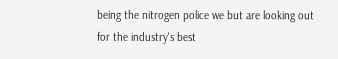being the nitrogen police we but are looking out for the industry's best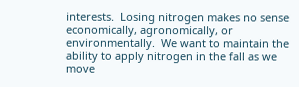interests.  Losing nitrogen makes no sense economically, agronomically, or environmentally.  We want to maintain the ability to apply nitrogen in the fall as we move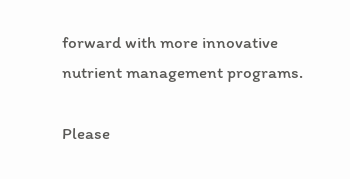forward with more innovative nutrient management programs.

Please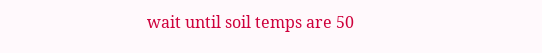wait until soil temps are 50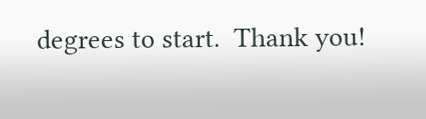degrees to start.  Thank you!